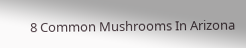8 Common Mushrooms In Arizona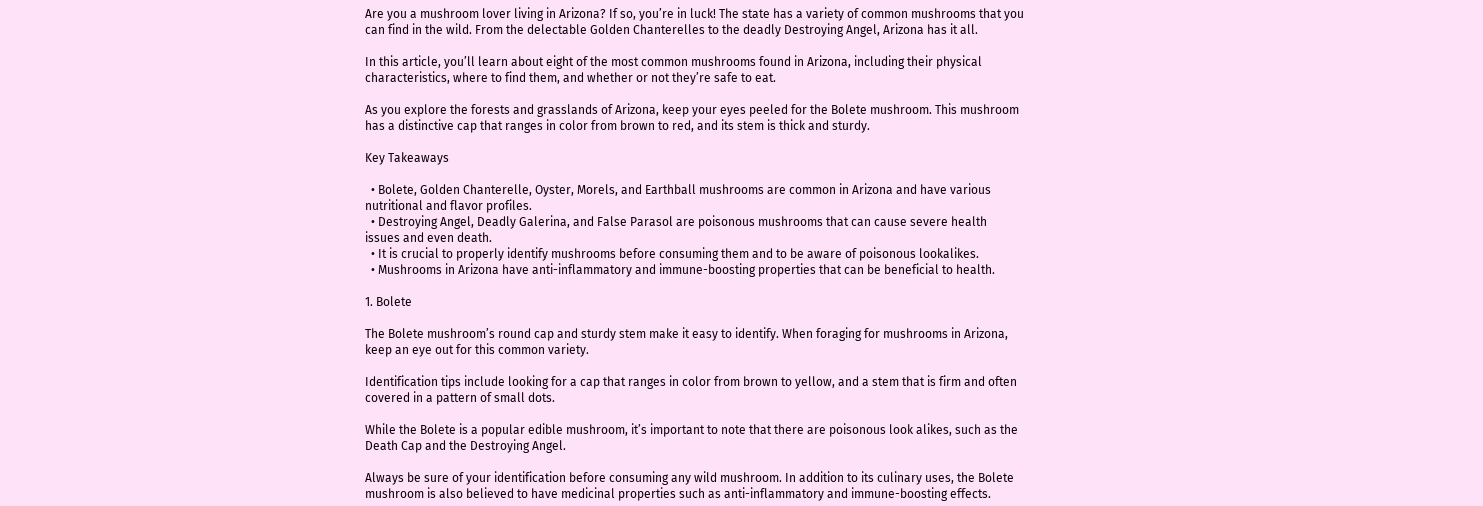Are you a mushroom lover living in Arizona? If so, you’re in luck! The state has a variety of common mushrooms that you can find in the wild. From the delectable Golden Chanterelles to the deadly Destroying Angel, Arizona has it all.

In this article, you’ll learn about eight of the most common mushrooms found in Arizona, including their physical characteristics, where to find them, and whether or not they’re safe to eat.

As you explore the forests and grasslands of Arizona, keep your eyes peeled for the Bolete mushroom. This mushroom has a distinctive cap that ranges in color from brown to red, and its stem is thick and sturdy.

Key Takeaways

  • Bolete, Golden Chanterelle, Oyster, Morels, and Earthball mushrooms are common in Arizona and have various nutritional and flavor profiles.
  • Destroying Angel, Deadly Galerina, and False Parasol are poisonous mushrooms that can cause severe health issues and even death.
  • It is crucial to properly identify mushrooms before consuming them and to be aware of poisonous lookalikes.
  • Mushrooms in Arizona have anti-inflammatory and immune-boosting properties that can be beneficial to health.

1. Bolete

The Bolete mushroom’s round cap and sturdy stem make it easy to identify. When foraging for mushrooms in Arizona, keep an eye out for this common variety.

Identification tips include looking for a cap that ranges in color from brown to yellow, and a stem that is firm and often covered in a pattern of small dots.

While the Bolete is a popular edible mushroom, it’s important to note that there are poisonous look alikes, such as the Death Cap and the Destroying Angel.

Always be sure of your identification before consuming any wild mushroom. In addition to its culinary uses, the Bolete mushroom is also believed to have medicinal properties such as anti-inflammatory and immune-boosting effects.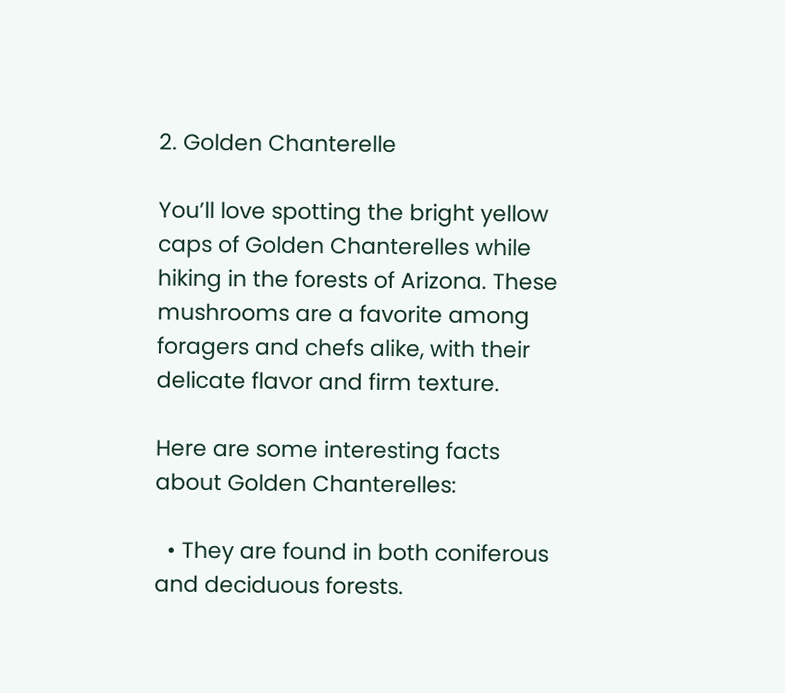2. Golden Chanterelle

You’ll love spotting the bright yellow caps of Golden Chanterelles while hiking in the forests of Arizona. These mushrooms are a favorite among foragers and chefs alike, with their delicate flavor and firm texture.

Here are some interesting facts about Golden Chanterelles:

  • They are found in both coniferous and deciduous forests.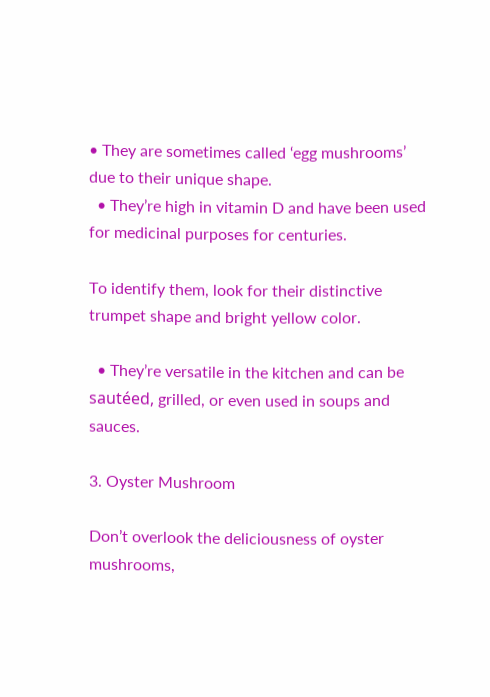• They are sometimes called ‘egg mushrooms’ due to their unique shape.
  • They’re high in vitamin D and have been used for medicinal purposes for centuries.

To identify them, look for their distinctive trumpet shape and bright yellow color.

  • They’re versatile in the kitchen and can be sautéed, grilled, or even used in soups and sauces.

3. Oyster Mushroom

Don’t overlook the deliciousness of oyster mushrooms,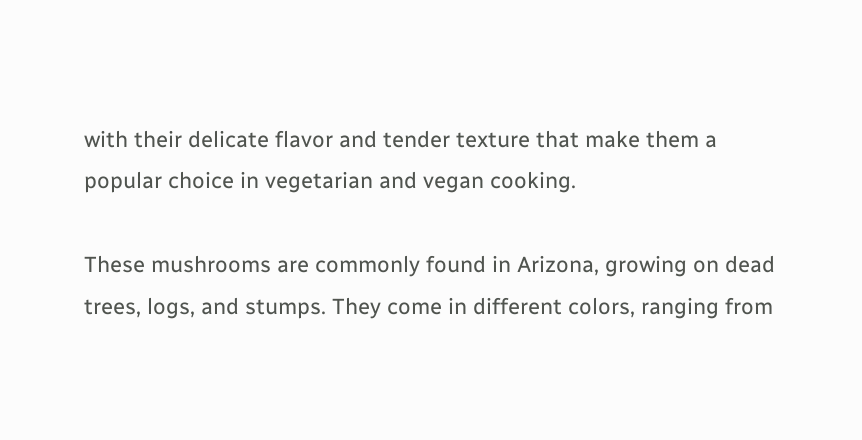with their delicate flavor and tender texture that make them a popular choice in vegetarian and vegan cooking.

These mushrooms are commonly found in Arizona, growing on dead trees, logs, and stumps. They come in different colors, ranging from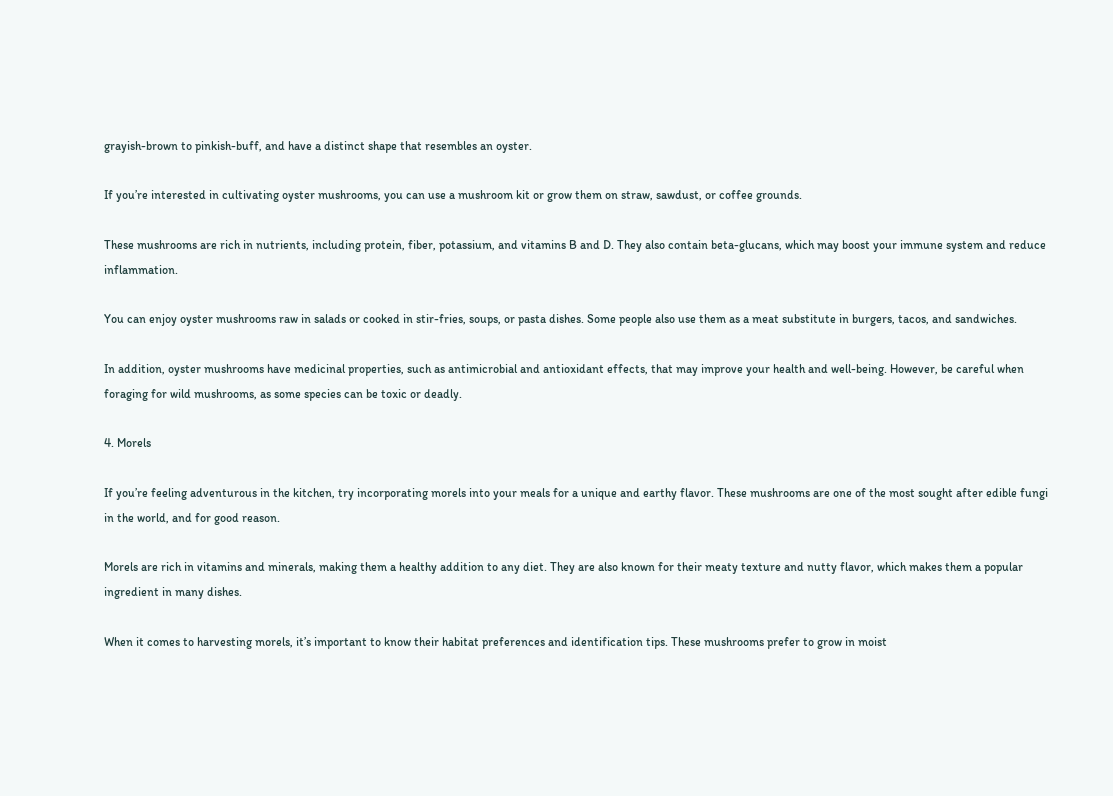grayish-brown to pinkish-buff, and have a distinct shape that resembles an oyster.

If you’re interested in cultivating oyster mushrooms, you can use a mushroom kit or grow them on straw, sawdust, or coffee grounds.

These mushrooms are rich in nutrients, including protein, fiber, potassium, and vitamins B and D. They also contain beta-glucans, which may boost your immune system and reduce inflammation.

You can enjoy oyster mushrooms raw in salads or cooked in stir-fries, soups, or pasta dishes. Some people also use them as a meat substitute in burgers, tacos, and sandwiches.

In addition, oyster mushrooms have medicinal properties, such as antimicrobial and antioxidant effects, that may improve your health and well-being. However, be careful when foraging for wild mushrooms, as some species can be toxic or deadly.

4. Morels

If you’re feeling adventurous in the kitchen, try incorporating morels into your meals for a unique and earthy flavor. These mushrooms are one of the most sought after edible fungi in the world, and for good reason.

Morels are rich in vitamins and minerals, making them a healthy addition to any diet. They are also known for their meaty texture and nutty flavor, which makes them a popular ingredient in many dishes.

When it comes to harvesting morels, it’s important to know their habitat preferences and identification tips. These mushrooms prefer to grow in moist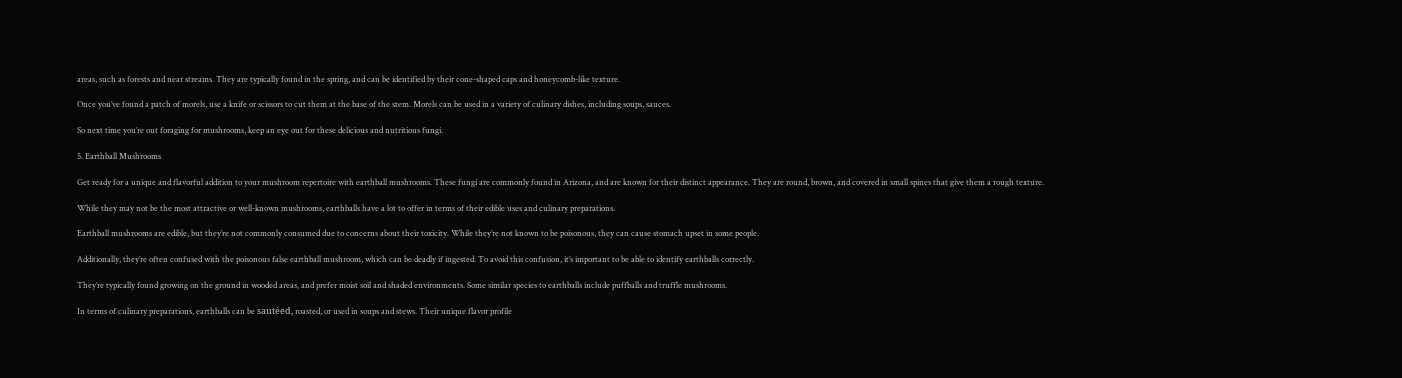areas, such as forests and near streams. They are typically found in the spring, and can be identified by their cone-shaped caps and honeycomb-like texture.

Once you’ve found a patch of morels, use a knife or scissors to cut them at the base of the stem. Morels can be used in a variety of culinary dishes, including soups, sauces.

So next time you’re out foraging for mushrooms, keep an eye out for these delicious and nutritious fungi.

5. Earthball Mushrooms

Get ready for a unique and flavorful addition to your mushroom repertoire with earthball mushrooms. These fungi are commonly found in Arizona, and are known for their distinct appearance. They are round, brown, and covered in small spines that give them a rough texture.

While they may not be the most attractive or well-known mushrooms, earthballs have a lot to offer in terms of their edible uses and culinary preparations.

Earthball mushrooms are edible, but they’re not commonly consumed due to concerns about their toxicity. While they’re not known to be poisonous, they can cause stomach upset in some people.

Additionally, they’re often confused with the poisonous false earthball mushroom, which can be deadly if ingested. To avoid this confusion, it’s important to be able to identify earthballs correctly.

They’re typically found growing on the ground in wooded areas, and prefer moist soil and shaded environments. Some similar species to earthballs include puffballs and truffle mushrooms.

In terms of culinary preparations, earthballs can be sautéed, roasted, or used in soups and stews. Their unique flavor profile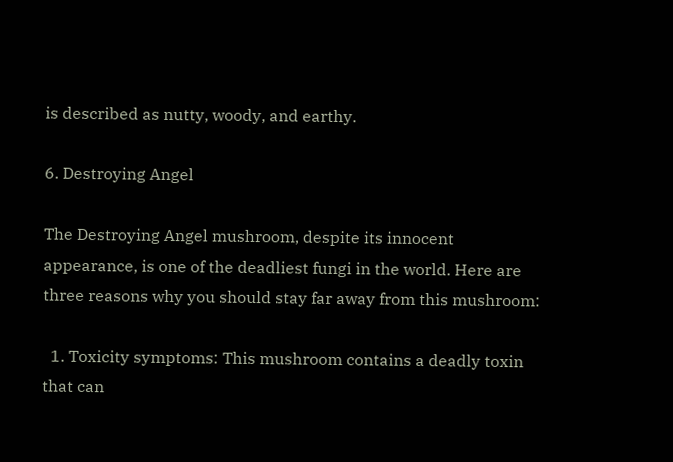is described as nutty, woody, and earthy.

6. Destroying Angel

The Destroying Angel mushroom, despite its innocent appearance, is one of the deadliest fungi in the world. Here are three reasons why you should stay far away from this mushroom:

  1. Toxicity symptoms: This mushroom contains a deadly toxin that can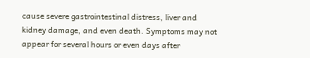cause severe gastrointestinal distress, liver and kidney damage, and even death. Symptoms may not appear for several hours or even days after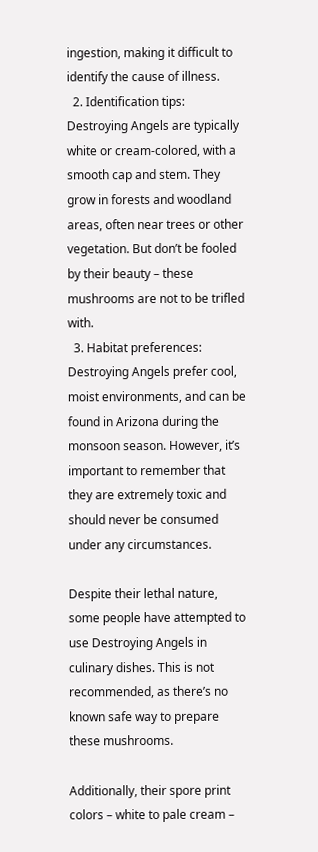ingestion, making it difficult to identify the cause of illness.
  2. Identification tips: Destroying Angels are typically white or cream-colored, with a smooth cap and stem. They grow in forests and woodland areas, often near trees or other vegetation. But don’t be fooled by their beauty – these mushrooms are not to be trifled with.
  3. Habitat preferences: Destroying Angels prefer cool, moist environments, and can be found in Arizona during the monsoon season. However, it’s important to remember that they are extremely toxic and should never be consumed under any circumstances.

Despite their lethal nature, some people have attempted to use Destroying Angels in culinary dishes. This is not recommended, as there’s no known safe way to prepare these mushrooms.

Additionally, their spore print colors – white to pale cream –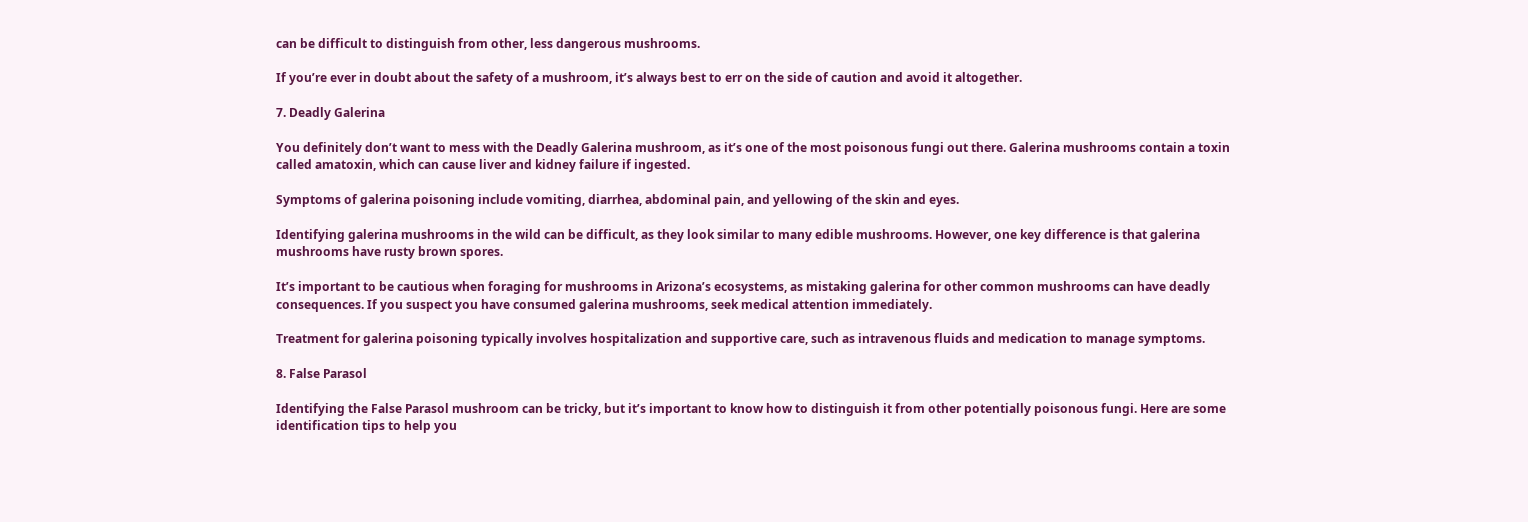can be difficult to distinguish from other, less dangerous mushrooms.

If you’re ever in doubt about the safety of a mushroom, it’s always best to err on the side of caution and avoid it altogether.

7. Deadly Galerina

You definitely don’t want to mess with the Deadly Galerina mushroom, as it’s one of the most poisonous fungi out there. Galerina mushrooms contain a toxin called amatoxin, which can cause liver and kidney failure if ingested.

Symptoms of galerina poisoning include vomiting, diarrhea, abdominal pain, and yellowing of the skin and eyes.

Identifying galerina mushrooms in the wild can be difficult, as they look similar to many edible mushrooms. However, one key difference is that galerina mushrooms have rusty brown spores.

It’s important to be cautious when foraging for mushrooms in Arizona’s ecosystems, as mistaking galerina for other common mushrooms can have deadly consequences. If you suspect you have consumed galerina mushrooms, seek medical attention immediately.

Treatment for galerina poisoning typically involves hospitalization and supportive care, such as intravenous fluids and medication to manage symptoms.

8. False Parasol

Identifying the False Parasol mushroom can be tricky, but it’s important to know how to distinguish it from other potentially poisonous fungi. Here are some identification tips to help you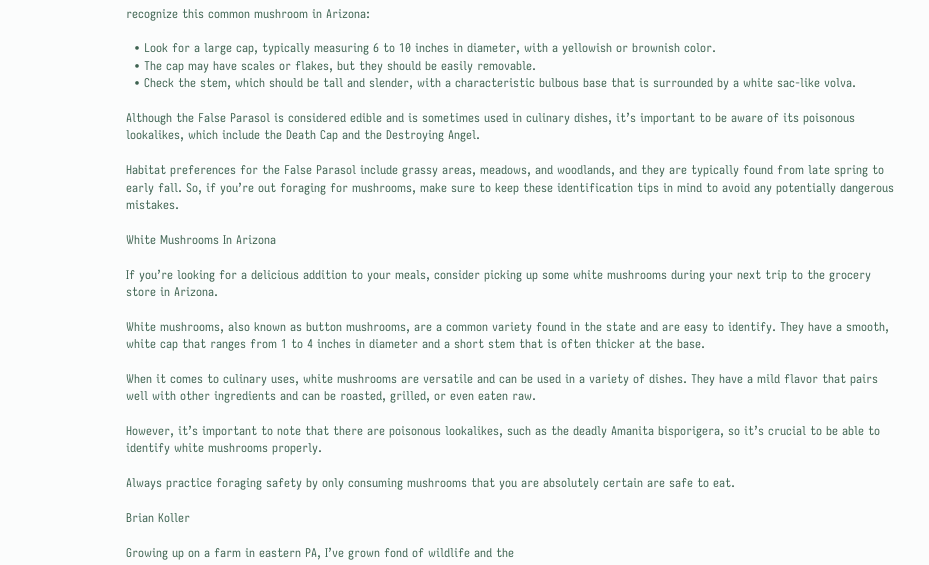recognize this common mushroom in Arizona:

  • Look for a large cap, typically measuring 6 to 10 inches in diameter, with a yellowish or brownish color.
  • The cap may have scales or flakes, but they should be easily removable.
  • Check the stem, which should be tall and slender, with a characteristic bulbous base that is surrounded by a white sac-like volva.

Although the False Parasol is considered edible and is sometimes used in culinary dishes, it’s important to be aware of its poisonous lookalikes, which include the Death Cap and the Destroying Angel.

Habitat preferences for the False Parasol include grassy areas, meadows, and woodlands, and they are typically found from late spring to early fall. So, if you’re out foraging for mushrooms, make sure to keep these identification tips in mind to avoid any potentially dangerous mistakes.

White Mushrooms In Arizona

If you’re looking for a delicious addition to your meals, consider picking up some white mushrooms during your next trip to the grocery store in Arizona.

White mushrooms, also known as button mushrooms, are a common variety found in the state and are easy to identify. They have a smooth, white cap that ranges from 1 to 4 inches in diameter and a short stem that is often thicker at the base.

When it comes to culinary uses, white mushrooms are versatile and can be used in a variety of dishes. They have a mild flavor that pairs well with other ingredients and can be roasted, grilled, or even eaten raw.

However, it’s important to note that there are poisonous lookalikes, such as the deadly Amanita bisporigera, so it’s crucial to be able to identify white mushrooms properly.

Always practice foraging safety by only consuming mushrooms that you are absolutely certain are safe to eat.

Brian Koller

Growing up on a farm in eastern PA, I’ve grown fond of wildlife and the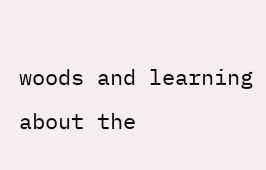woods and learning about the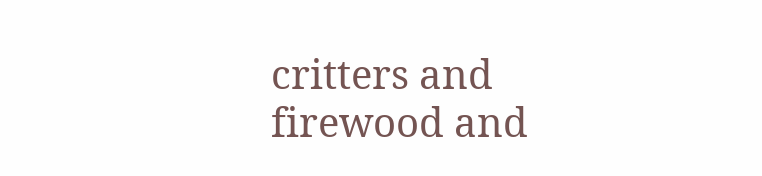critters and firewood and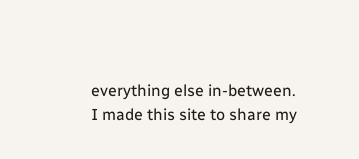everything else in-between. I made this site to share my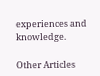experiences and knowledge.

Other Articles